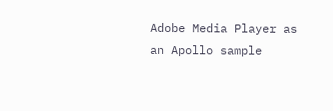Adobe Media Player as an Apollo sample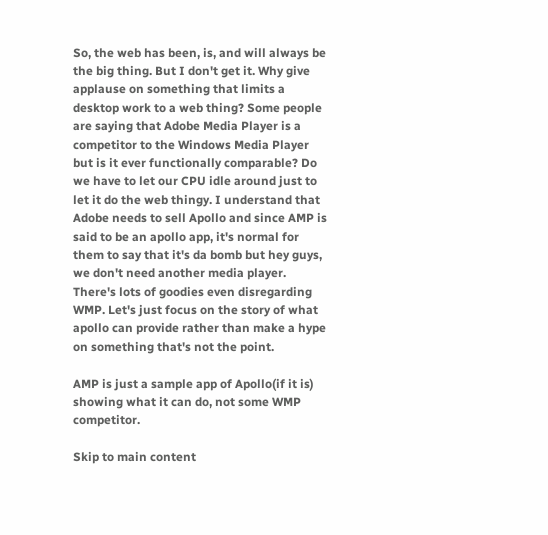So, the web has been, is, and will always be the big thing. But I don't get it. Why give applause on something that limits a desktop work to a web thing? Some people are saying that Adobe Media Player is a competitor to the Windows Media Player but is it ever functionally comparable? Do we have to let our CPU idle around just to let it do the web thingy. I understand that Adobe needs to sell Apollo and since AMP is said to be an apollo app, it's normal for them to say that it's da bomb but hey guys, we don't need another media player. There's lots of goodies even disregarding WMP. Let's just focus on the story of what apollo can provide rather than make a hype on something that's not the point.

AMP is just a sample app of Apollo(if it is) showing what it can do, not some WMP competitor.

Skip to main content